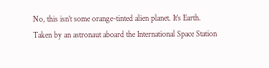No, this isn’t some orange-tinted alien planet. It’s Earth. Taken by an astronaut aboard the International Space Station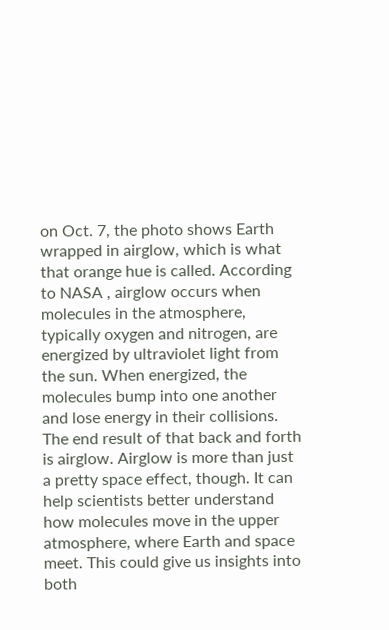on Oct. 7, the photo shows Earth wrapped in airglow, which is what that orange hue is called. According to NASA , airglow occurs when molecules in the atmosphere, typically oxygen and nitrogen, are energized by ultraviolet light from the sun. When energized, the molecules bump into one another and lose energy in their collisions. The end result of that back and forth is airglow. Airglow is more than just a pretty space effect, though. It can help scientists better understand how molecules move in the upper atmosphere, where Earth and space meet. This could give us insights into both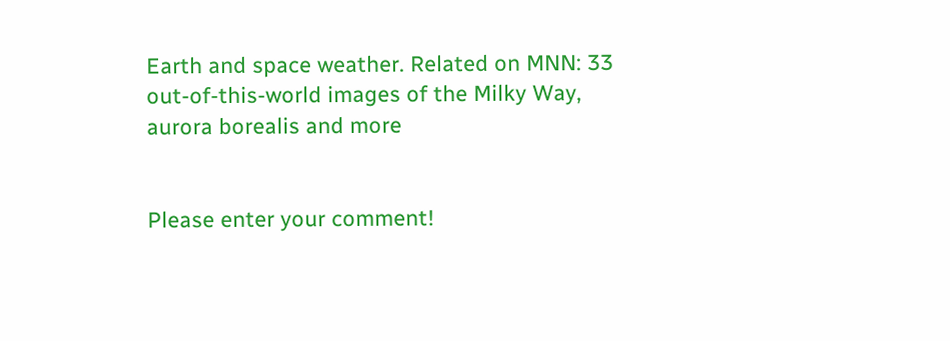Earth and space weather. Related on MNN: 33 out-of-this-world images of the Milky Way, aurora borealis and more


Please enter your comment!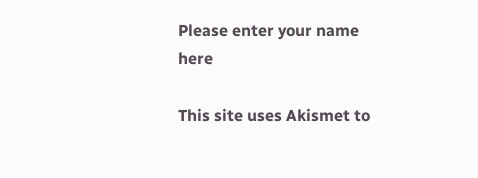Please enter your name here

This site uses Akismet to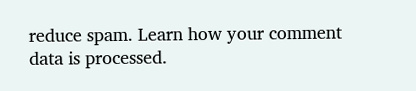reduce spam. Learn how your comment data is processed.